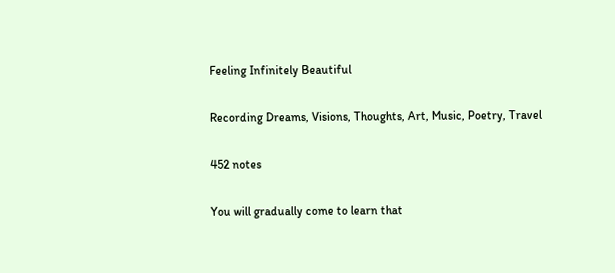Feeling Infinitely Beautiful

Recording Dreams, Visions, Thoughts, Art, Music, Poetry, Travel

452 notes

You will gradually come to learn that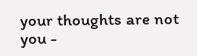your thoughts are not you -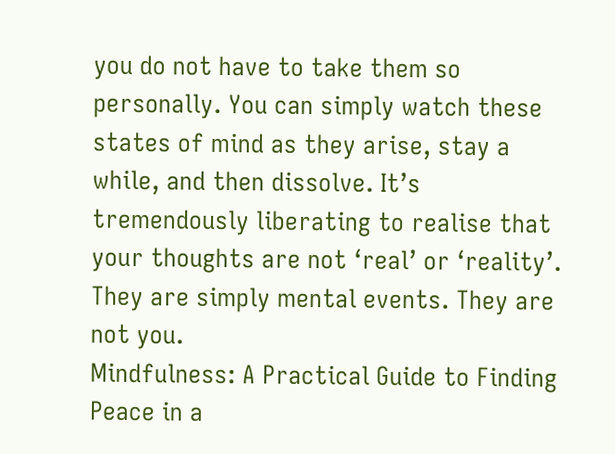you do not have to take them so personally. You can simply watch these states of mind as they arise, stay a while, and then dissolve. It’s tremendously liberating to realise that your thoughts are not ‘real’ or ‘reality’. They are simply mental events. They are not you.
Mindfulness: A Practical Guide to Finding Peace in a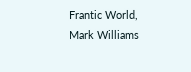Frantic World, Mark Williams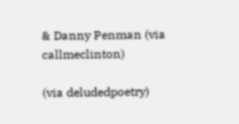& Danny Penman (via callmeclinton)

(via deludedpoetry)